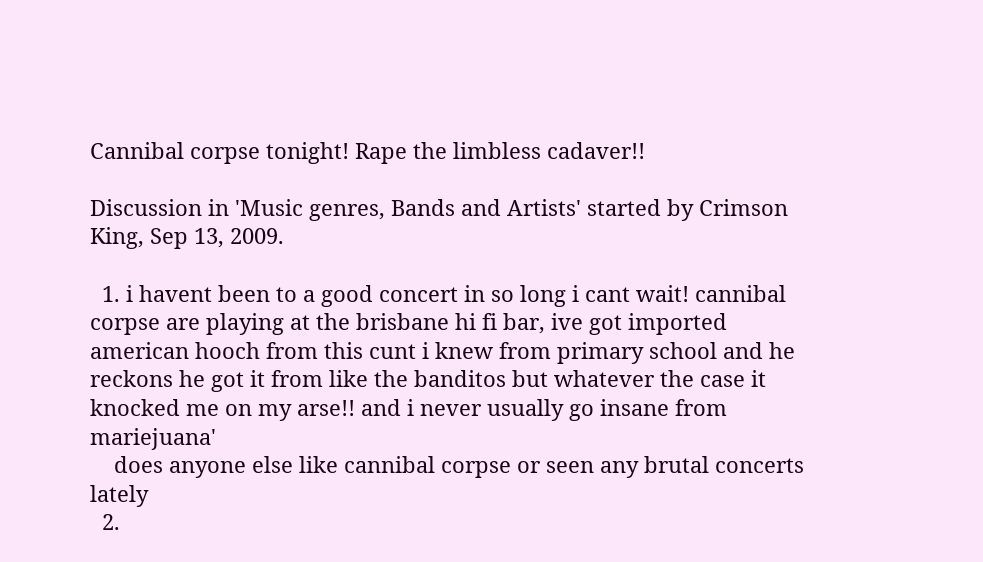Cannibal corpse tonight! Rape the limbless cadaver!!

Discussion in 'Music genres, Bands and Artists' started by Crimson King, Sep 13, 2009.

  1. i havent been to a good concert in so long i cant wait! cannibal corpse are playing at the brisbane hi fi bar, ive got imported american hooch from this cunt i knew from primary school and he reckons he got it from like the banditos but whatever the case it knocked me on my arse!! and i never usually go insane from mariejuana'
    does anyone else like cannibal corpse or seen any brutal concerts lately
  2.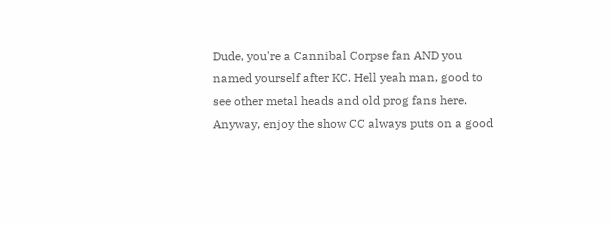Dude, you're a Cannibal Corpse fan AND you named yourself after KC. Hell yeah man, good to see other metal heads and old prog fans here. Anyway, enjoy the show CC always puts on a good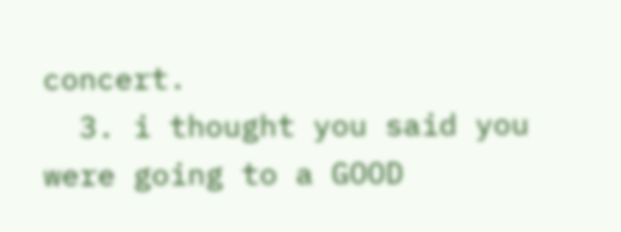concert.
  3. i thought you said you were going to a GOOD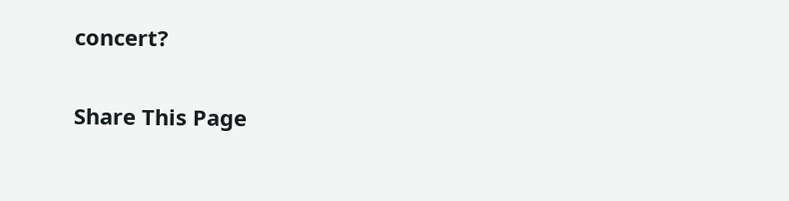concert?

Share This Page